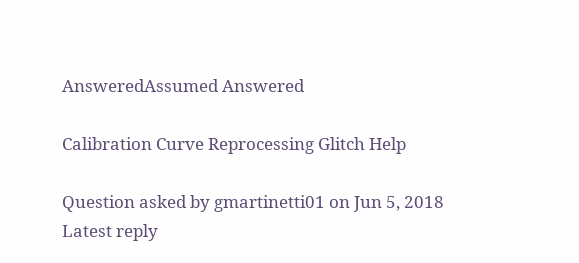AnsweredAssumed Answered

Calibration Curve Reprocessing Glitch Help

Question asked by gmartinetti01 on Jun 5, 2018
Latest reply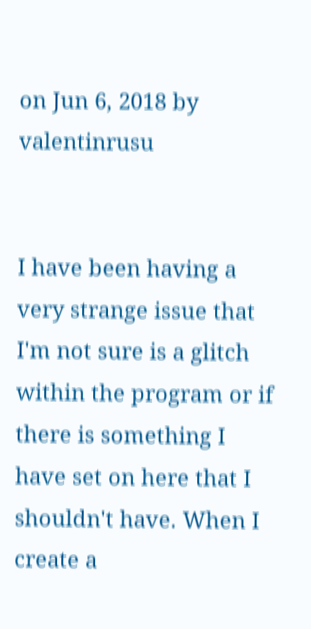on Jun 6, 2018 by valentinrusu


I have been having a very strange issue that I'm not sure is a glitch within the program or if there is something I have set on here that I shouldn't have. When I create a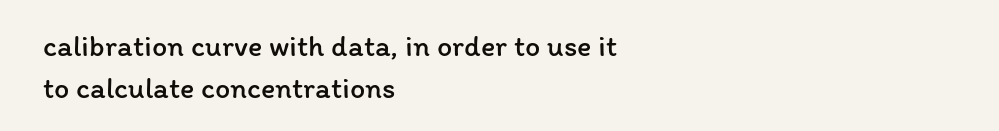calibration curve with data, in order to use it to calculate concentrations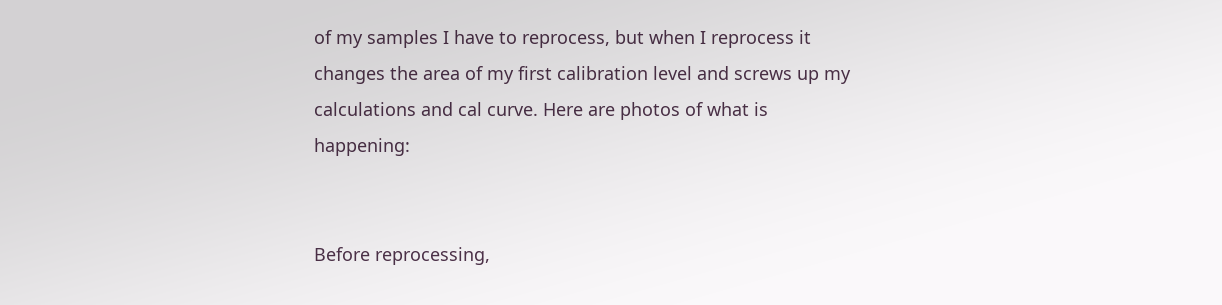of my samples I have to reprocess, but when I reprocess it changes the area of my first calibration level and screws up my calculations and cal curve. Here are photos of what is happening:


Before reprocessing,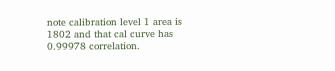note calibration level 1 area is 1802 and that cal curve has 0.99978 correlation.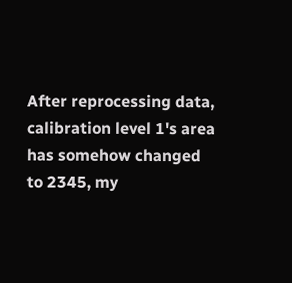After reprocessing data, calibration level 1's area has somehow changed to 2345, my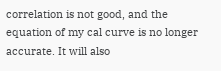correlation is not good, and the equation of my cal curve is no longer accurate. It will also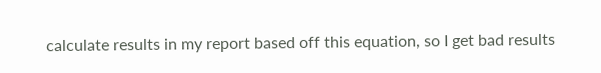calculate results in my report based off this equation, so I get bad results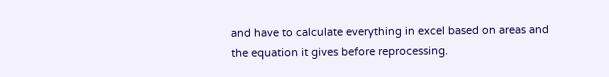and have to calculate everything in excel based on areas and the equation it gives before reprocessing.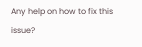Any help on how to fix this issue?